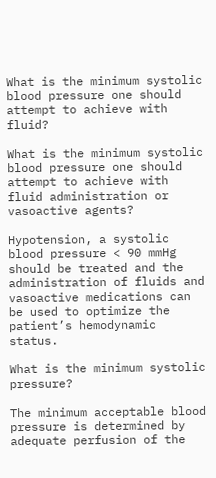What is the minimum systolic blood pressure one should attempt to achieve with fluid?

What is the minimum systolic blood pressure one should attempt to achieve with fluid administration or vasoactive agents?

Hypotension, a systolic blood pressure < 90 mmHg should be treated and the administration of fluids and vasoactive medications can be used to optimize the patient’s hemodynamic status.

What is the minimum systolic pressure?

The minimum acceptable blood pressure is determined by adequate perfusion of the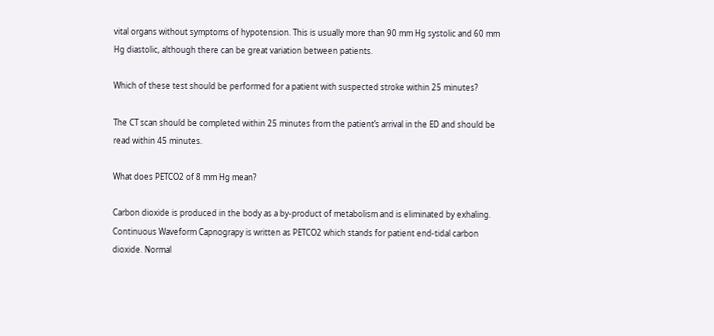vital organs without symptoms of hypotension. This is usually more than 90 mm Hg systolic and 60 mm Hg diastolic, although there can be great variation between patients.

Which of these test should be performed for a patient with suspected stroke within 25 minutes?

The CT scan should be completed within 25 minutes from the patient’s arrival in the ED and should be read within 45 minutes.

What does PETCO2 of 8 mm Hg mean?

Carbon dioxide is produced in the body as a by-product of metabolism and is eliminated by exhaling. Continuous Waveform Capnograpy is written as PETCO2 which stands for patient end-tidal carbon dioxide. Normal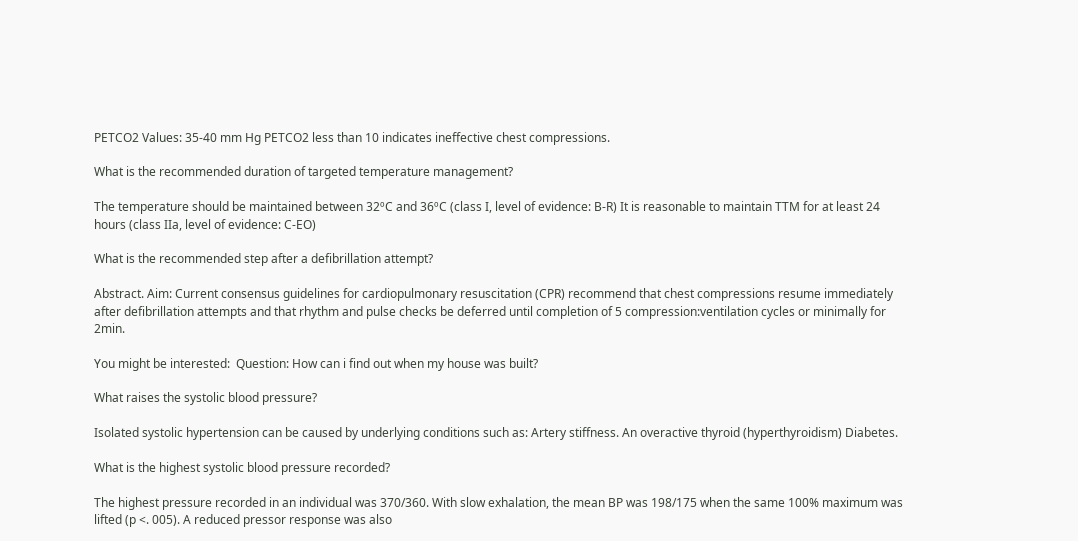PETCO2 Values: 35-40 mm Hg PETCO2 less than 10 indicates ineffective chest compressions.

What is the recommended duration of targeted temperature management?

The temperature should be maintained between 32ºC and 36ºC (class I, level of evidence: B-R) It is reasonable to maintain TTM for at least 24 hours (class IIa, level of evidence: C-EO)

What is the recommended step after a defibrillation attempt?

Abstract. Aim: Current consensus guidelines for cardiopulmonary resuscitation (CPR) recommend that chest compressions resume immediately after defibrillation attempts and that rhythm and pulse checks be deferred until completion of 5 compression:ventilation cycles or minimally for 2min.

You might be interested:  Question: How can i find out when my house was built?

What raises the systolic blood pressure?

Isolated systolic hypertension can be caused by underlying conditions such as: Artery stiffness. An overactive thyroid (hyperthyroidism) Diabetes.

What is the highest systolic blood pressure recorded?

The highest pressure recorded in an individual was 370/360. With slow exhalation, the mean BP was 198/175 when the same 100% maximum was lifted (p <. 005). A reduced pressor response was also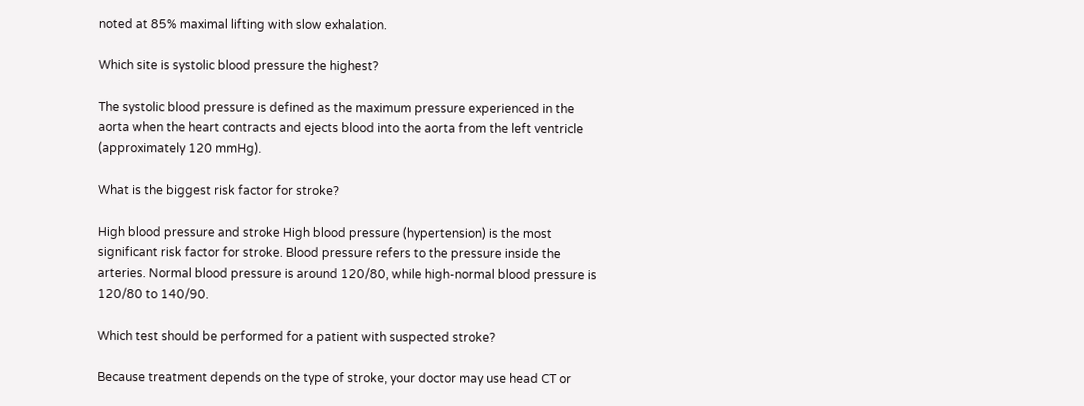noted at 85% maximal lifting with slow exhalation.

Which site is systolic blood pressure the highest?

The systolic blood pressure is defined as the maximum pressure experienced in the aorta when the heart contracts and ejects blood into the aorta from the left ventricle (approximately 120 mmHg).

What is the biggest risk factor for stroke?

High blood pressure and stroke High blood pressure (hypertension) is the most significant risk factor for stroke. Blood pressure refers to the pressure inside the arteries. Normal blood pressure is around 120/80, while high-normal blood pressure is 120/80 to 140/90.

Which test should be performed for a patient with suspected stroke?

Because treatment depends on the type of stroke, your doctor may use head CT or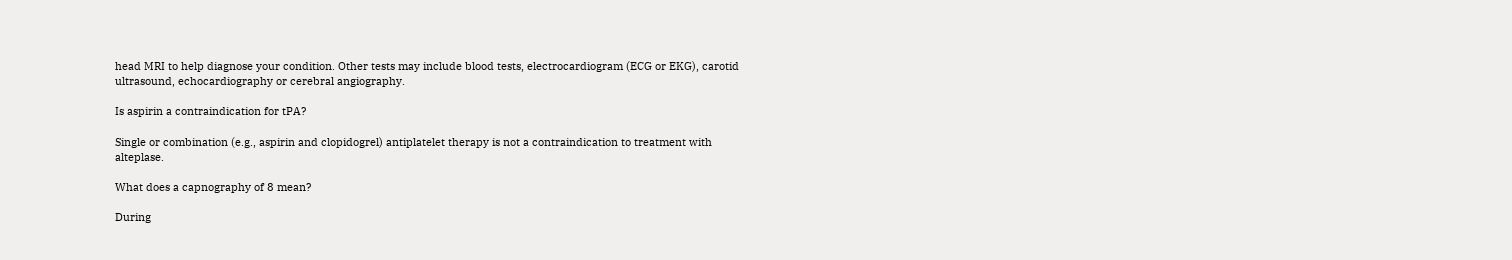head MRI to help diagnose your condition. Other tests may include blood tests, electrocardiogram (ECG or EKG), carotid ultrasound, echocardiography or cerebral angiography.

Is aspirin a contraindication for tPA?

Single or combination (e.g., aspirin and clopidogrel) antiplatelet therapy is not a contraindication to treatment with alteplase.

What does a capnography of 8 mean?

During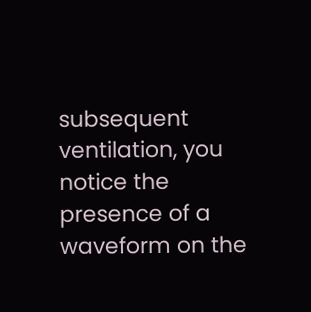subsequent ventilation, you notice the presence of a waveform on the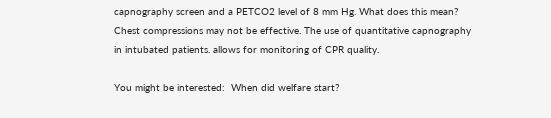capnography screen and a PETCO2 level of 8 mm Hg. What does this mean? Chest compressions may not be effective. The use of quantitative capnography in intubated patients. allows for monitoring of CPR quality.

You might be interested:  When did welfare start?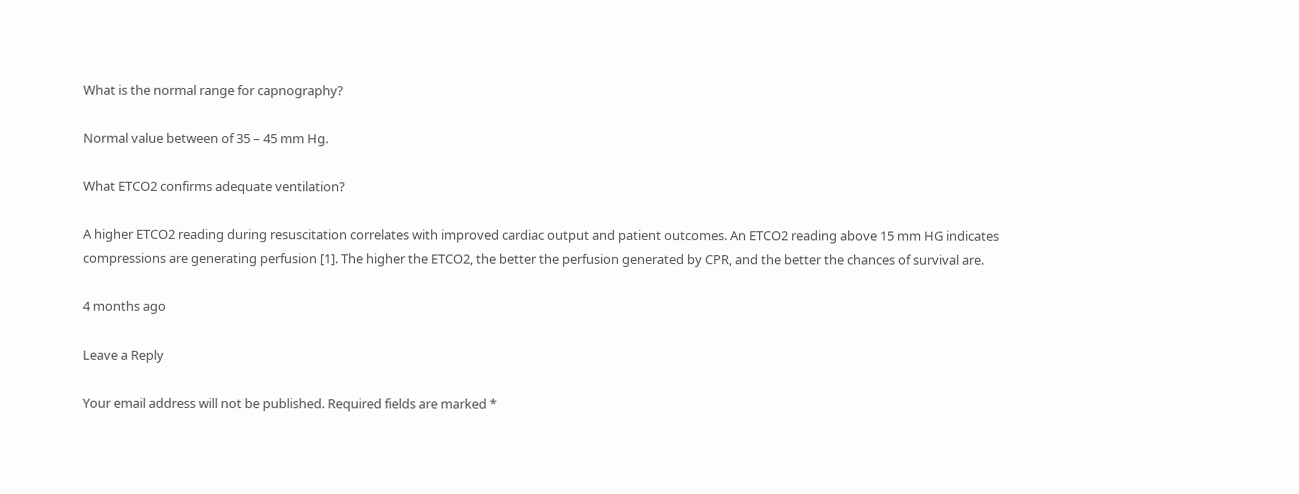What is the normal range for capnography?

Normal value between of 35 – 45 mm Hg.

What ETCO2 confirms adequate ventilation?

A higher ETCO2 reading during resuscitation correlates with improved cardiac output and patient outcomes. An ETCO2 reading above 15 mm HG indicates compressions are generating perfusion [1]. The higher the ETCO2, the better the perfusion generated by CPR, and the better the chances of survival are.

4 months ago

Leave a Reply

Your email address will not be published. Required fields are marked *